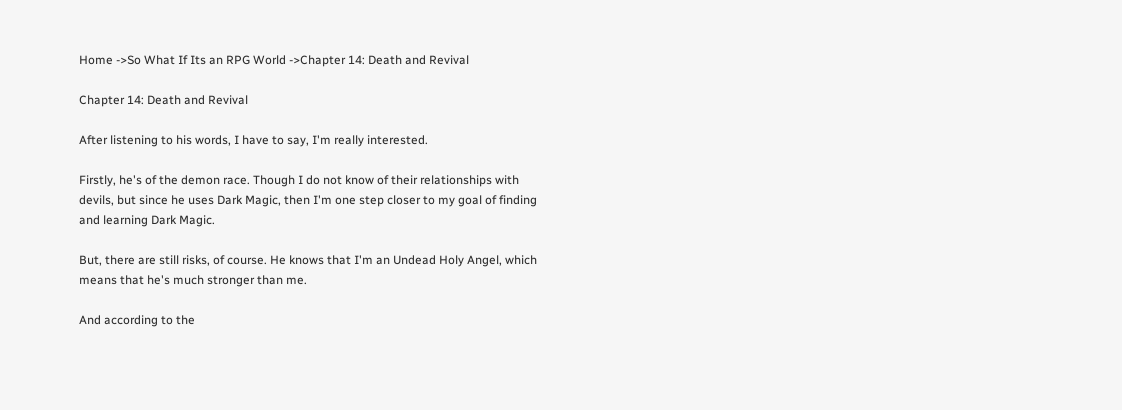Home ->So What If Its an RPG World ->Chapter 14: Death and Revival

Chapter 14: Death and Revival

After listening to his words, I have to say, I'm really interested.

Firstly, he's of the demon race. Though I do not know of their relationships with devils, but since he uses Dark Magic, then I'm one step closer to my goal of finding and learning Dark Magic.

But, there are still risks, of course. He knows that I'm an Undead Holy Angel, which means that he's much stronger than me.

And according to the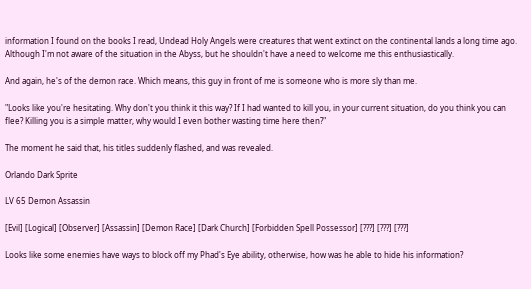information I found on the books I read, Undead Holy Angels were creatures that went extinct on the continental lands a long time ago. Although I'm not aware of the situation in the Abyss, but he shouldn't have a need to welcome me this enthusiastically.

And again, he's of the demon race. Which means, this guy in front of me is someone who is more sly than me.

"Looks like you're hesitating. Why don't you think it this way? If I had wanted to kill you, in your current situation, do you think you can flee? Killing you is a simple matter, why would I even bother wasting time here then?"

The moment he said that, his titles suddenly flashed, and was revealed.

Orlando Dark Sprite

LV 65 Demon Assassin

[Evil] [Logical] [Observer] [Assassin] [Demon Race] [Dark Church] [Forbidden Spell Possessor] [???] [???] [???]

Looks like some enemies have ways to block off my Phad's Eye ability, otherwise, how was he able to hide his information?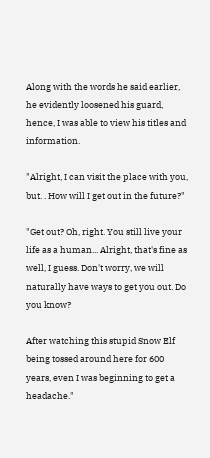Along with the words he said earlier, he evidently loosened his guard, hence, I was able to view his titles and information.

"Alright, I can visit the place with you, but. . How will I get out in the future?"

"Get out? Oh, right. You still live your life as a human... Alright, that's fine as well, I guess. Don't worry, we will naturally have ways to get you out. Do you know?

After watching this stupid Snow Elf being tossed around here for 600 years, even I was beginning to get a headache."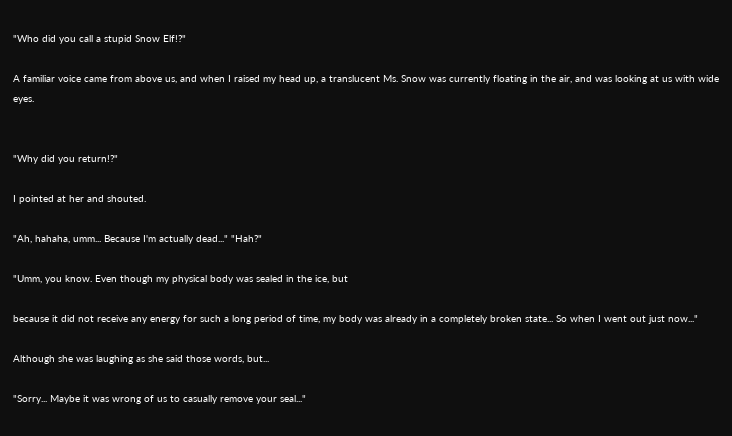"Who did you call a stupid Snow Elf!?"

A familiar voice came from above us, and when I raised my head up, a translucent Ms. Snow was currently floating in the air, and was looking at us with wide eyes.


"Why did you return!?"

I pointed at her and shouted.

"Ah, hahaha, umm... Because I'm actually dead..." "Hah?"

"Umm, you know. Even though my physical body was sealed in the ice, but

because it did not receive any energy for such a long period of time, my body was already in a completely broken state... So when I went out just now..."

Although she was laughing as she said those words, but...

"Sorry... Maybe it was wrong of us to casually remove your seal..."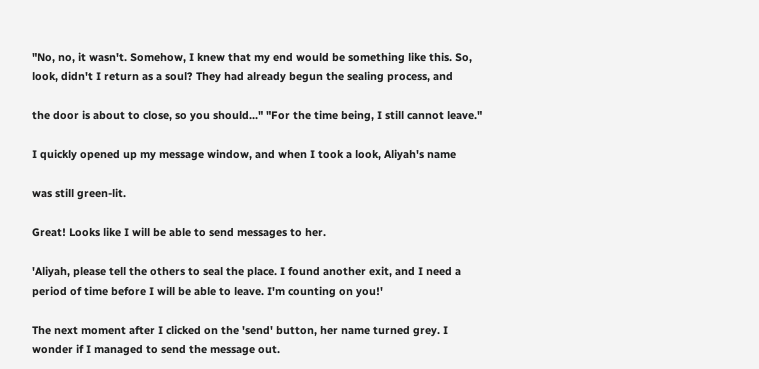"No, no, it wasn't. Somehow, I knew that my end would be something like this. So, look, didn't I return as a soul? They had already begun the sealing process, and

the door is about to close, so you should..." "For the time being, I still cannot leave."

I quickly opened up my message window, and when I took a look, Aliyah's name

was still green-lit.

Great! Looks like I will be able to send messages to her.

'Aliyah, please tell the others to seal the place. I found another exit, and I need a period of time before I will be able to leave. I'm counting on you!'

The next moment after I clicked on the 'send' button, her name turned grey. I wonder if I managed to send the message out.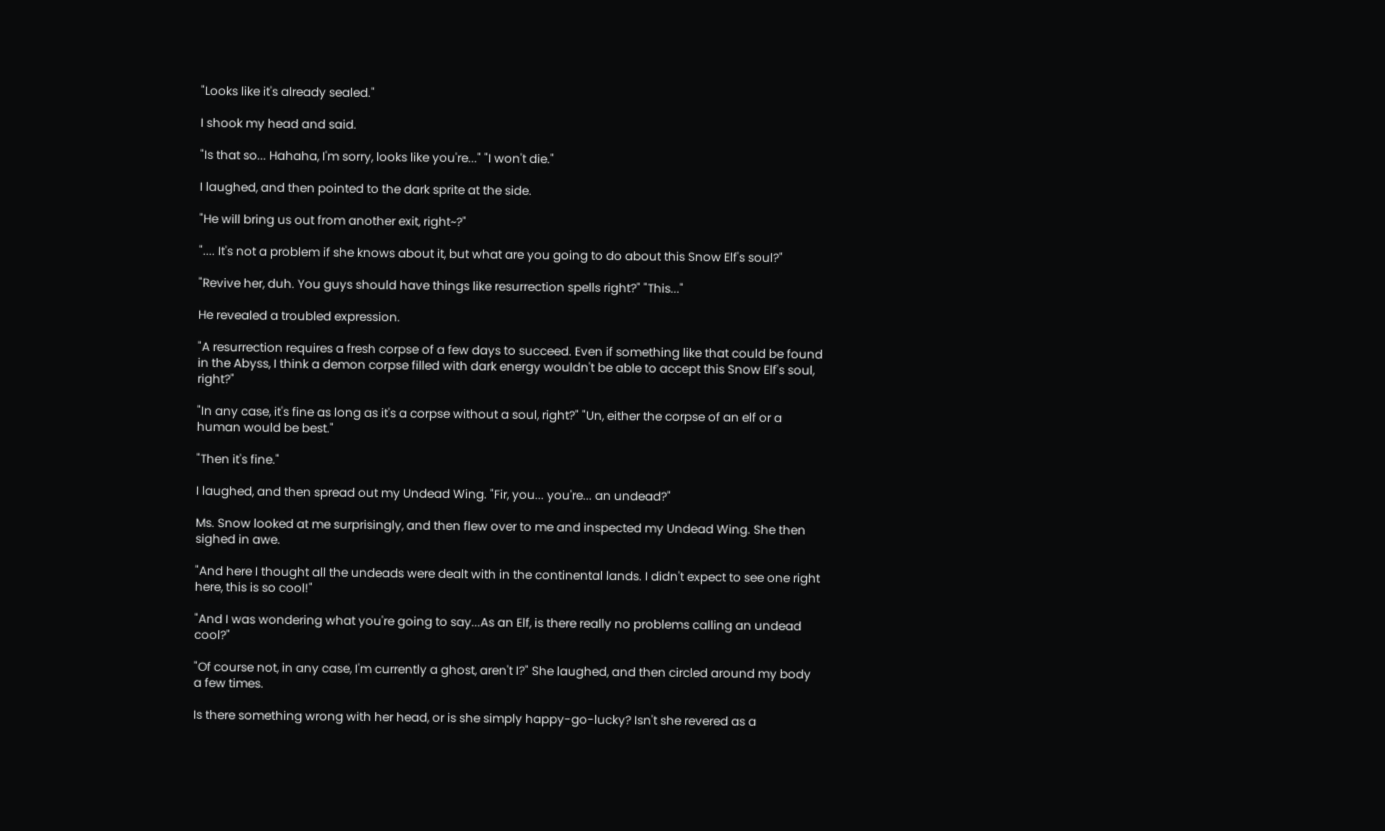"Looks like it's already sealed."

I shook my head and said.

"Is that so... Hahaha, I'm sorry, looks like you're..." "I won't die."

I laughed, and then pointed to the dark sprite at the side.

"He will bring us out from another exit, right~?"

".... It's not a problem if she knows about it, but what are you going to do about this Snow Elf's soul?"

"Revive her, duh. You guys should have things like resurrection spells right?" "This..."

He revealed a troubled expression.

"A resurrection requires a fresh corpse of a few days to succeed. Even if something like that could be found in the Abyss, I think a demon corpse filled with dark energy wouldn't be able to accept this Snow Elf's soul, right?"

"In any case, it's fine as long as it's a corpse without a soul, right?" "Un, either the corpse of an elf or a human would be best."

"Then it's fine."

I laughed, and then spread out my Undead Wing. "Fir, you... you're... an undead?"

Ms. Snow looked at me surprisingly, and then flew over to me and inspected my Undead Wing. She then sighed in awe.

"And here I thought all the undeads were dealt with in the continental lands. I didn't expect to see one right here, this is so cool!"

"And I was wondering what you're going to say...As an Elf, is there really no problems calling an undead cool?"

"Of course not, in any case, I'm currently a ghost, aren't I?" She laughed, and then circled around my body a few times.

Is there something wrong with her head, or is she simply happy-go-lucky? Isn't she revered as a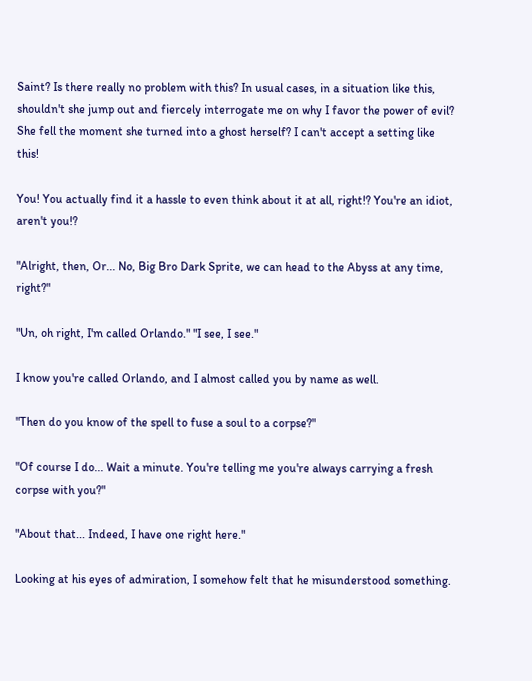Saint? Is there really no problem with this? In usual cases, in a situation like this, shouldn't she jump out and fiercely interrogate me on why I favor the power of evil? She fell the moment she turned into a ghost herself? I can't accept a setting like this!

You! You actually find it a hassle to even think about it at all, right!? You're an idiot, aren't you!?

"Alright, then, Or... No, Big Bro Dark Sprite, we can head to the Abyss at any time, right?"

"Un, oh right, I'm called Orlando." "I see, I see."

I know you're called Orlando, and I almost called you by name as well.

"Then do you know of the spell to fuse a soul to a corpse?"

"Of course I do... Wait a minute. You're telling me you're always carrying a fresh corpse with you?"

"About that... Indeed, I have one right here."

Looking at his eyes of admiration, I somehow felt that he misunderstood something.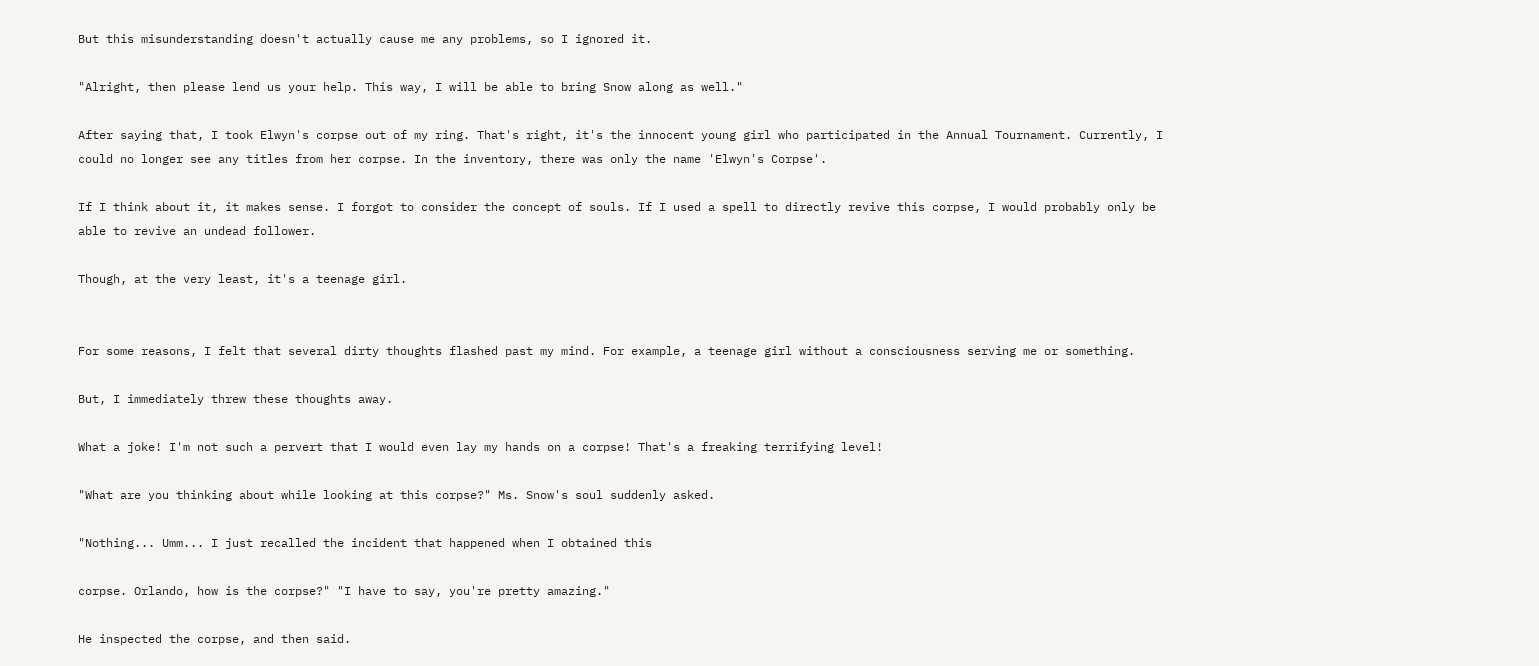But this misunderstanding doesn't actually cause me any problems, so I ignored it.

"Alright, then please lend us your help. This way, I will be able to bring Snow along as well."

After saying that, I took Elwyn's corpse out of my ring. That's right, it's the innocent young girl who participated in the Annual Tournament. Currently, I could no longer see any titles from her corpse. In the inventory, there was only the name 'Elwyn's Corpse'.

If I think about it, it makes sense. I forgot to consider the concept of souls. If I used a spell to directly revive this corpse, I would probably only be able to revive an undead follower.

Though, at the very least, it's a teenage girl.


For some reasons, I felt that several dirty thoughts flashed past my mind. For example, a teenage girl without a consciousness serving me or something.

But, I immediately threw these thoughts away.

What a joke! I'm not such a pervert that I would even lay my hands on a corpse! That's a freaking terrifying level!

"What are you thinking about while looking at this corpse?" Ms. Snow's soul suddenly asked.

"Nothing... Umm... I just recalled the incident that happened when I obtained this

corpse. Orlando, how is the corpse?" "I have to say, you're pretty amazing."

He inspected the corpse, and then said.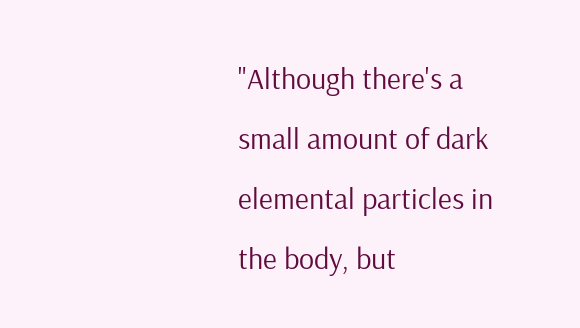"Although there's a small amount of dark elemental particles in the body, but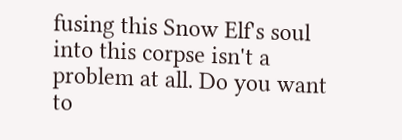fusing this Snow Elf's soul into this corpse isn't a problem at all. Do you want to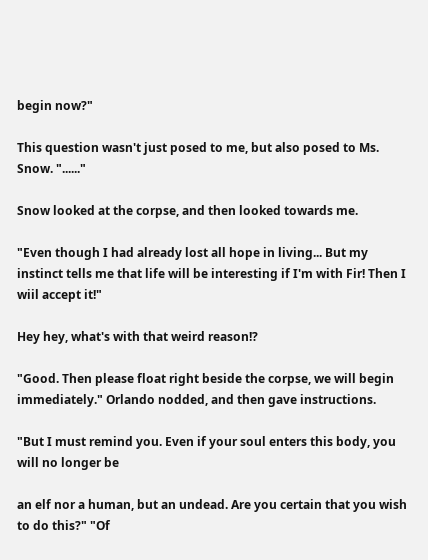begin now?"

This question wasn't just posed to me, but also posed to Ms. Snow. "......"

Snow looked at the corpse, and then looked towards me.

"Even though I had already lost all hope in living... But my instinct tells me that life will be interesting if I'm with Fir! Then I wiil accept it!"

Hey hey, what's with that weird reason!?

"Good. Then please float right beside the corpse, we will begin immediately." Orlando nodded, and then gave instructions.

"But I must remind you. Even if your soul enters this body, you will no longer be

an elf nor a human, but an undead. Are you certain that you wish to do this?" "Of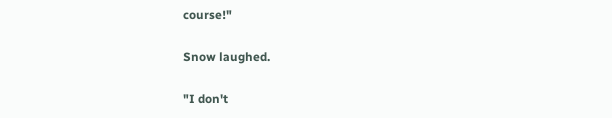course!"

Snow laughed.

"I don't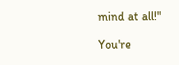mind at all!"

You're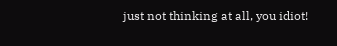just not thinking at all, you idiot!